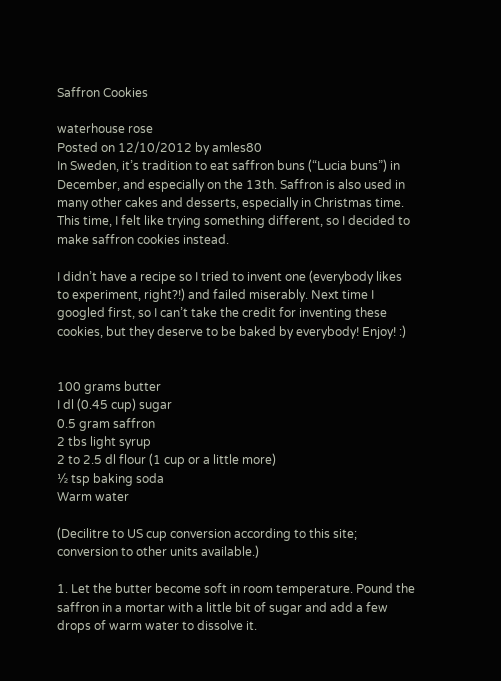Saffron Cookies

waterhouse rose
Posted on 12/10/2012 by amles80
In Sweden, it’s tradition to eat saffron buns (“Lucia buns”) in December, and especially on the 13th. Saffron is also used in many other cakes and desserts, especially in Christmas time. This time, I felt like trying something different, so I decided to make saffron cookies instead.

I didn’t have a recipe so I tried to invent one (everybody likes to experiment, right?!) and failed miserably. Next time I googled first, so I can’t take the credit for inventing these cookies, but they deserve to be baked by everybody! Enjoy! :)


100 grams butter
I dl (0.45 cup) sugar
0.5 gram saffron
2 tbs light syrup
2 to 2.5 dl flour (1 cup or a little more)
½ tsp baking soda
Warm water

(Decilitre to US cup conversion according to this site; conversion to other units available.)

1. Let the butter become soft in room temperature. Pound the saffron in a mortar with a little bit of sugar and add a few drops of warm water to dissolve it.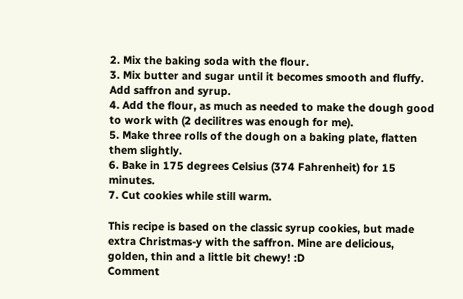2. Mix the baking soda with the flour.
3. Mix butter and sugar until it becomes smooth and fluffy. Add saffron and syrup.
4. Add the flour, as much as needed to make the dough good to work with (2 decilitres was enough for me).
5. Make three rolls of the dough on a baking plate, flatten them slightly.
6. Bake in 175 degrees Celsius (374 Fahrenheit) for 15 minutes.
7. Cut cookies while still warm.

This recipe is based on the classic syrup cookies, but made extra Christmas-y with the saffron. Mine are delicious, golden, thin and a little bit chewy! :D
Comment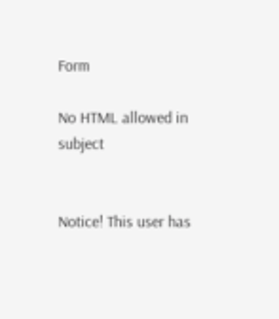Form

No HTML allowed in subject


Notice! This user has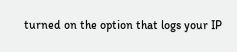turned on the option that logs your IP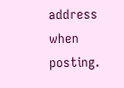address when posting.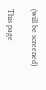(will be screened)

This page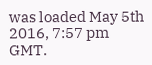was loaded May 5th 2016, 7:57 pm GMT.